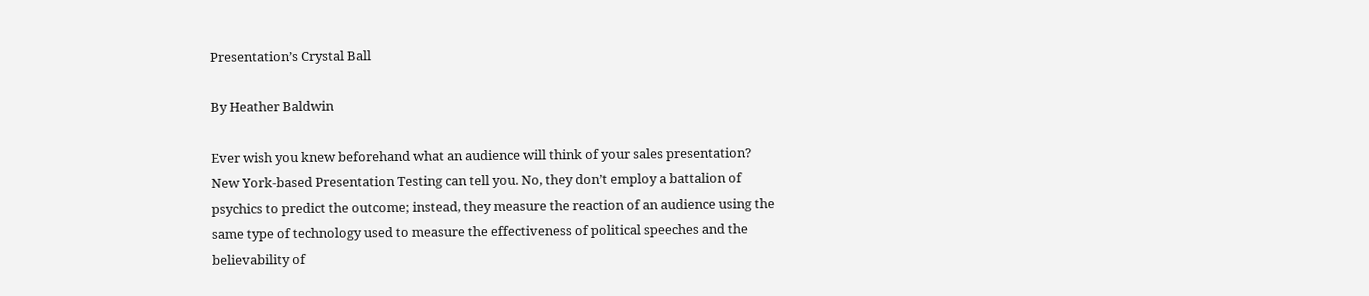Presentation’s Crystal Ball

By Heather Baldwin

Ever wish you knew beforehand what an audience will think of your sales presentation? New York-based Presentation Testing can tell you. No, they don’t employ a battalion of psychics to predict the outcome; instead, they measure the reaction of an audience using the same type of technology used to measure the effectiveness of political speeches and the believability of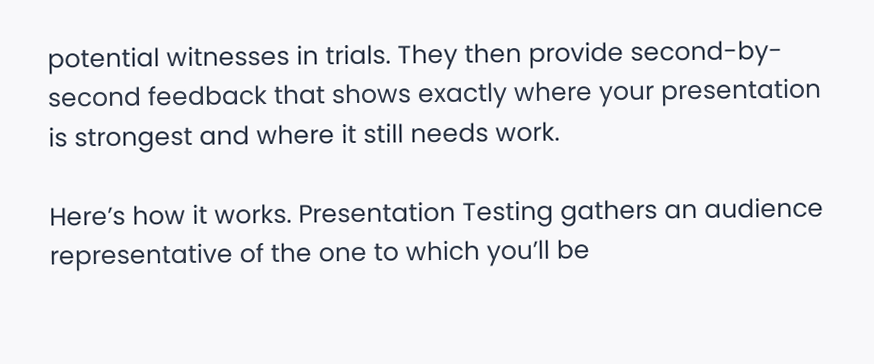potential witnesses in trials. They then provide second-by-second feedback that shows exactly where your presentation is strongest and where it still needs work.

Here’s how it works. Presentation Testing gathers an audience representative of the one to which you’ll be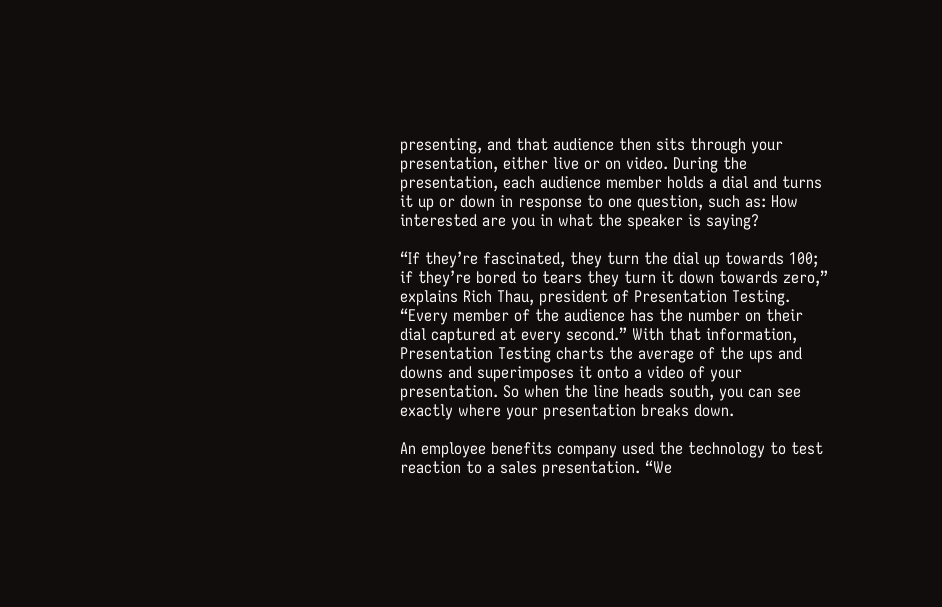presenting, and that audience then sits through your presentation, either live or on video. During the presentation, each audience member holds a dial and turns it up or down in response to one question, such as: How interested are you in what the speaker is saying?

“If they’re fascinated, they turn the dial up towards 100; if they’re bored to tears they turn it down towards zero,” explains Rich Thau, president of Presentation Testing. “Every member of the audience has the number on their dial captured at every second.” With that information, Presentation Testing charts the average of the ups and downs and superimposes it onto a video of your presentation. So when the line heads south, you can see exactly where your presentation breaks down.

An employee benefits company used the technology to test reaction to a sales presentation. “We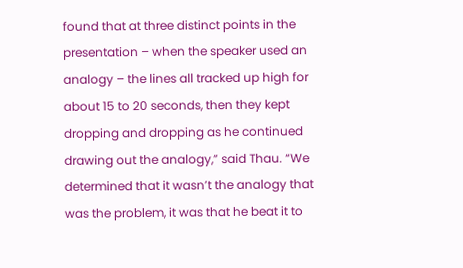found that at three distinct points in the presentation – when the speaker used an analogy – the lines all tracked up high for about 15 to 20 seconds, then they kept dropping and dropping as he continued drawing out the analogy,” said Thau. “We determined that it wasn’t the analogy that was the problem, it was that he beat it to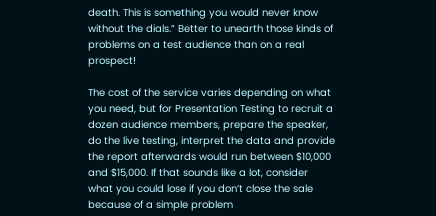death. This is something you would never know without the dials.” Better to unearth those kinds of problems on a test audience than on a real prospect!

The cost of the service varies depending on what you need, but for Presentation Testing to recruit a dozen audience members, prepare the speaker, do the live testing, interpret the data and provide the report afterwards would run between $10,000 and $15,000. If that sounds like a lot, consider what you could lose if you don’t close the sale because of a simple problem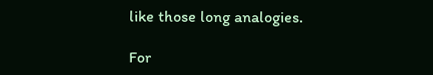like those long analogies.

For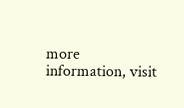more information, visit